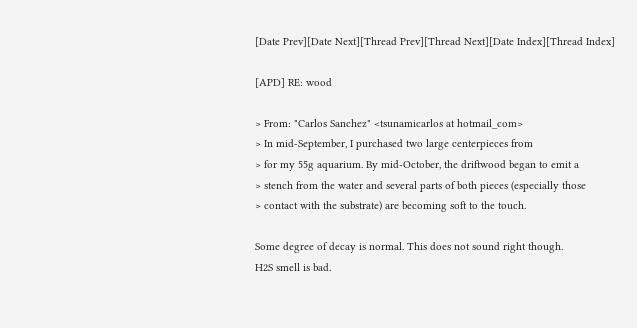[Date Prev][Date Next][Thread Prev][Thread Next][Date Index][Thread Index]

[APD] RE: wood

> From: "Carlos Sanchez" <tsunamicarlos at hotmail_com>
> In mid-September, I purchased two large centerpieces from
> for my 55g aquarium. By mid-October, the driftwood began to emit a
> stench from the water and several parts of both pieces (especially those
> contact with the substrate) are becoming soft to the touch.

Some degree of decay is normal. This does not sound right though.
H2S smell is bad.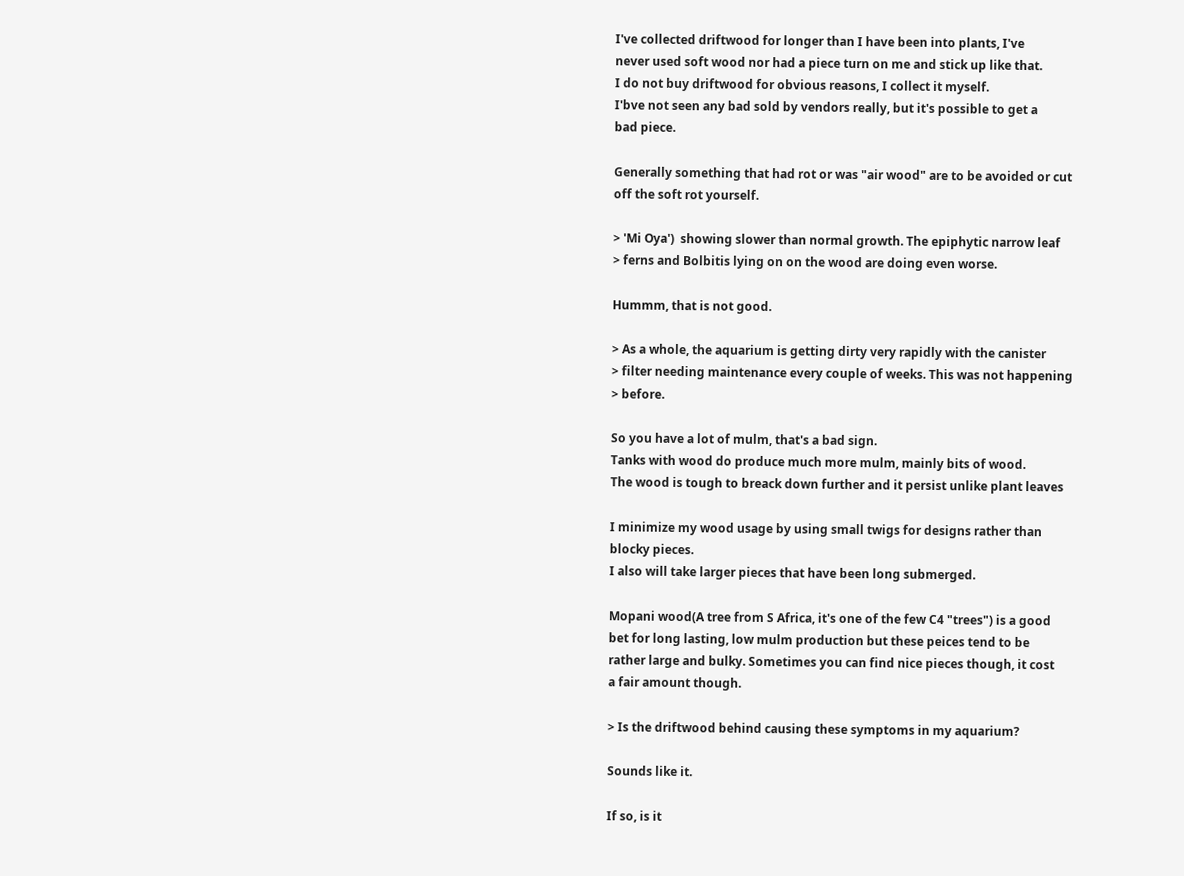I've collected driftwood for longer than I have been into plants, I've
never used soft wood nor had a piece turn on me and stick up like that.
I do not buy driftwood for obvious reasons, I collect it myself.
I'bve not seen any bad sold by vendors really, but it's possible to get a
bad piece.

Generally something that had rot or was "air wood" are to be avoided or cut
off the soft rot yourself.

> 'Mi Oya')  showing slower than normal growth. The epiphytic narrow leaf
> ferns and Bolbitis lying on on the wood are doing even worse.

Hummm, that is not good.

> As a whole, the aquarium is getting dirty very rapidly with the canister
> filter needing maintenance every couple of weeks. This was not happening
> before.

So you have a lot of mulm, that's a bad sign.
Tanks with wood do produce much more mulm, mainly bits of wood.
The wood is tough to breack down further and it persist unlike plant leaves

I minimize my wood usage by using small twigs for designs rather than
blocky pieces.
I also will take larger pieces that have been long submerged.

Mopani wood(A tree from S Africa, it's one of the few C4 "trees") is a good
bet for long lasting, low mulm production but these peices tend to be
rather large and bulky. Sometimes you can find nice pieces though, it cost
a fair amount though.

> Is the driftwood behind causing these symptoms in my aquarium?

Sounds like it.

If so, is it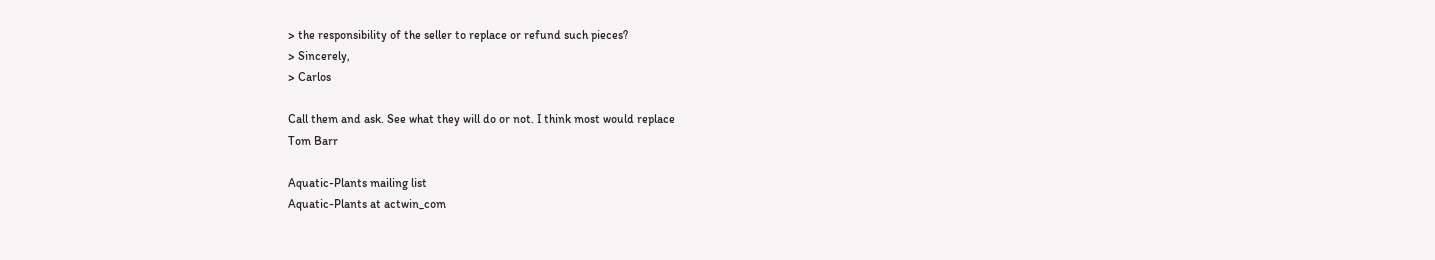> the responsibility of the seller to replace or refund such pieces?
> Sincerely,
> Carlos

Call them and ask. See what they will do or not. I think most would replace
Tom Barr

Aquatic-Plants mailing list
Aquatic-Plants at actwin_com